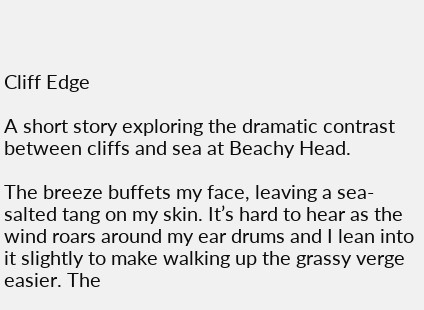Cliff Edge

A short story exploring the dramatic contrast between cliffs and sea at Beachy Head.

The breeze buffets my face, leaving a sea-salted tang on my skin. It’s hard to hear as the wind roars around my ear drums and I lean into it slightly to make walking up the grassy verge easier. The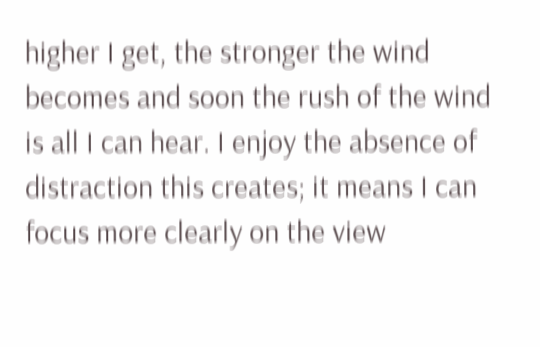higher I get, the stronger the wind becomes and soon the rush of the wind is all I can hear. I enjoy the absence of distraction this creates; it means I can focus more clearly on the view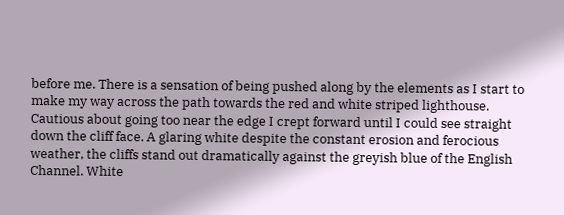before me. There is a sensation of being pushed along by the elements as I start to make my way across the path towards the red and white striped lighthouse. Cautious about going too near the edge I crept forward until I could see straight down the cliff face. A glaring white despite the constant erosion and ferocious weather, the cliffs stand out dramatically against the greyish blue of the English Channel. White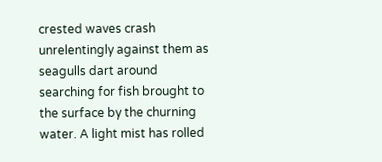crested waves crash unrelentingly against them as seagulls dart around searching for fish brought to the surface by the churning water. A light mist has rolled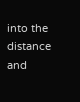into the distance and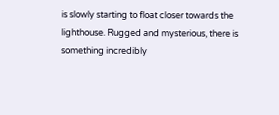is slowly starting to float closer towards the lighthouse. Rugged and mysterious, there is something incredibly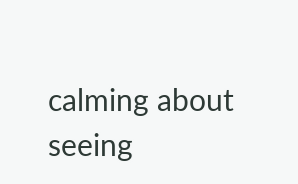calming about seeing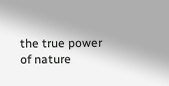the true power of nature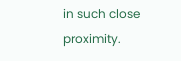in such close proximity.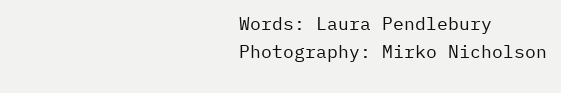Words: Laura Pendlebury
Photography: Mirko Nicholson